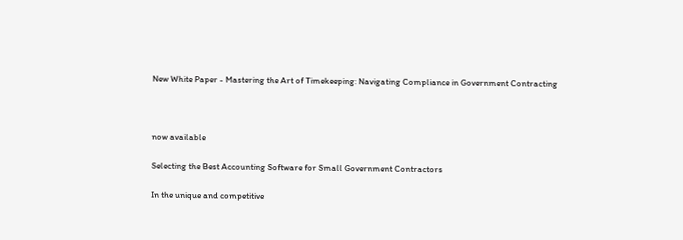New White Paper - Mastering the Art of Timekeeping: Navigating Compliance in Government Contracting



now available

Selecting the Best Accounting Software for Small Government Contractors

In the unique and competitive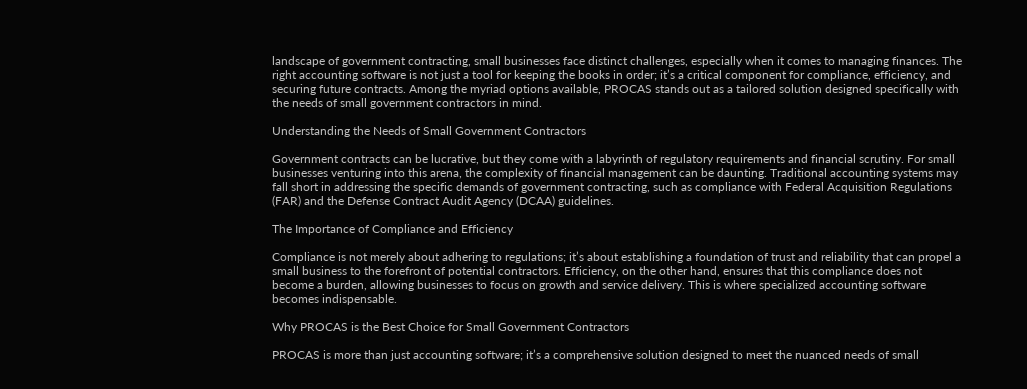landscape of government contracting, small businesses face distinct challenges, especially when it comes to managing finances. The right accounting software is not just a tool for keeping the books in order; it’s a critical component for compliance, efficiency, and securing future contracts. Among the myriad options available, PROCAS stands out as a tailored solution designed specifically with the needs of small government contractors in mind.

Understanding the Needs of Small Government Contractors

Government contracts can be lucrative, but they come with a labyrinth of regulatory requirements and financial scrutiny. For small businesses venturing into this arena, the complexity of financial management can be daunting. Traditional accounting systems may fall short in addressing the specific demands of government contracting, such as compliance with Federal Acquisition Regulations (FAR) and the Defense Contract Audit Agency (DCAA) guidelines.

The Importance of Compliance and Efficiency

Compliance is not merely about adhering to regulations; it’s about establishing a foundation of trust and reliability that can propel a small business to the forefront of potential contractors. Efficiency, on the other hand, ensures that this compliance does not become a burden, allowing businesses to focus on growth and service delivery. This is where specialized accounting software becomes indispensable.

Why PROCAS is the Best Choice for Small Government Contractors

PROCAS is more than just accounting software; it’s a comprehensive solution designed to meet the nuanced needs of small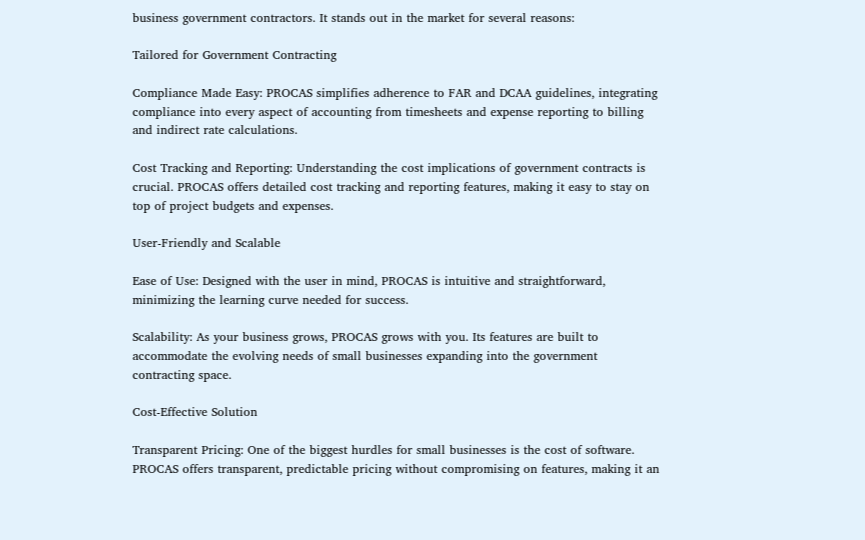business government contractors. It stands out in the market for several reasons:

Tailored for Government Contracting

Compliance Made Easy: PROCAS simplifies adherence to FAR and DCAA guidelines, integrating compliance into every aspect of accounting from timesheets and expense reporting to billing and indirect rate calculations.

Cost Tracking and Reporting: Understanding the cost implications of government contracts is crucial. PROCAS offers detailed cost tracking and reporting features, making it easy to stay on top of project budgets and expenses.

User-Friendly and Scalable

Ease of Use: Designed with the user in mind, PROCAS is intuitive and straightforward, minimizing the learning curve needed for success.

Scalability: As your business grows, PROCAS grows with you. Its features are built to accommodate the evolving needs of small businesses expanding into the government contracting space.

Cost-Effective Solution

Transparent Pricing: One of the biggest hurdles for small businesses is the cost of software. PROCAS offers transparent, predictable pricing without compromising on features, making it an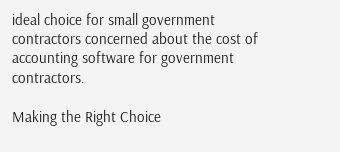ideal choice for small government contractors concerned about the cost of accounting software for government contractors.

Making the Right Choice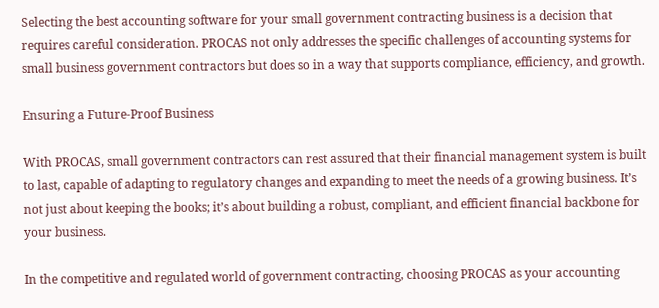Selecting the best accounting software for your small government contracting business is a decision that requires careful consideration. PROCAS not only addresses the specific challenges of accounting systems for small business government contractors but does so in a way that supports compliance, efficiency, and growth.

Ensuring a Future-Proof Business

With PROCAS, small government contractors can rest assured that their financial management system is built to last, capable of adapting to regulatory changes and expanding to meet the needs of a growing business. It’s not just about keeping the books; it’s about building a robust, compliant, and efficient financial backbone for your business.

In the competitive and regulated world of government contracting, choosing PROCAS as your accounting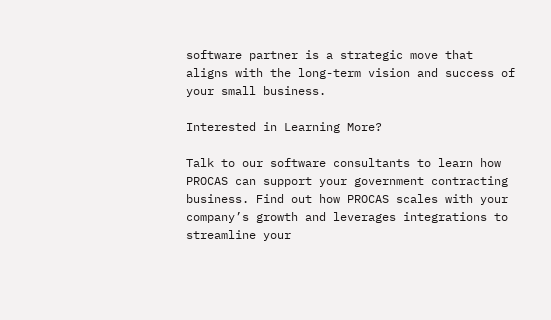software partner is a strategic move that aligns with the long-term vision and success of your small business.

Interested in Learning More?

Talk to our software consultants to learn how PROCAS can support your government contracting business. Find out how PROCAS scales with your company’s growth and leverages integrations to streamline your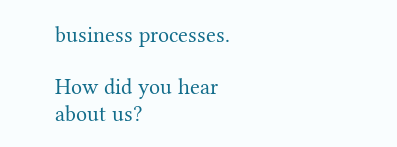business processes.

How did you hear about us?